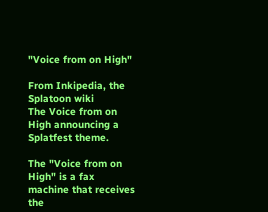"Voice from on High"

From Inkipedia, the Splatoon wiki
The Voice from on High announcing a Splatfest theme.

The "Voice from on High" is a fax machine that receives the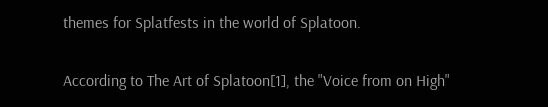themes for Splatfests in the world of Splatoon.


According to The Art of Splatoon[1], the "Voice from on High"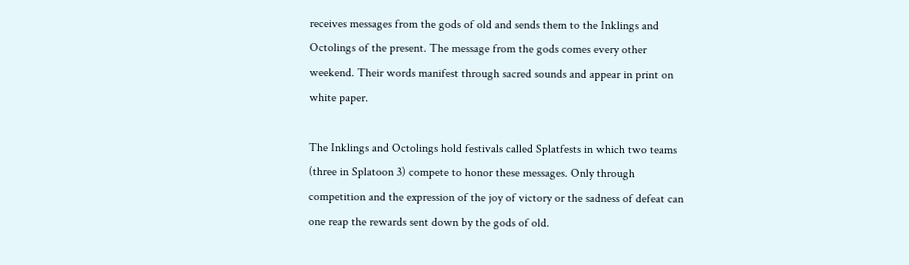receives messages from the gods of old and sends them to the Inklings and Octolings of the present. The message from the gods comes every other weekend. Their words manifest through sacred sounds and appear in print on white paper.

The Inklings and Octolings hold festivals called Splatfests in which two teams (three in Splatoon 3) compete to honor these messages. Only through competition and the expression of the joy of victory or the sadness of defeat can one reap the rewards sent down by the gods of old.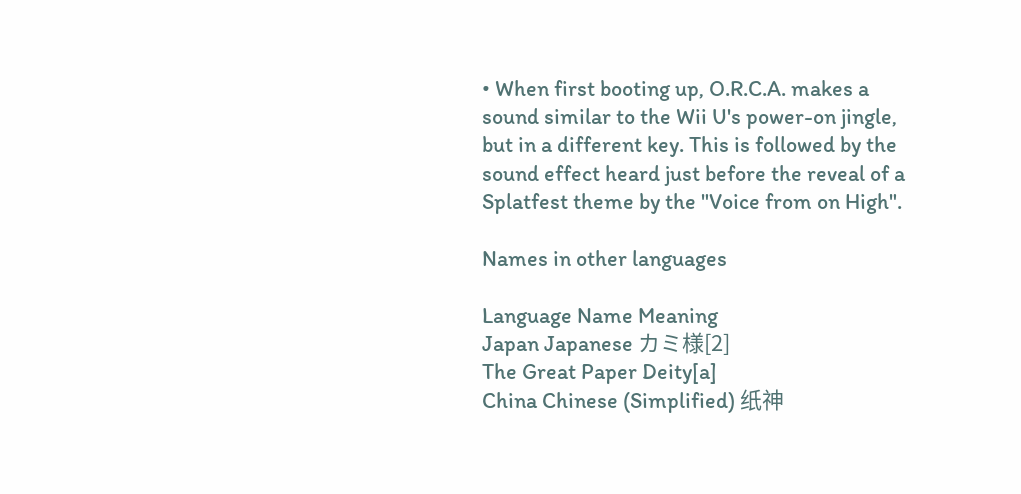• When first booting up, O.R.C.A. makes a sound similar to the Wii U's power-on jingle, but in a different key. This is followed by the sound effect heard just before the reveal of a Splatfest theme by the "Voice from on High".

Names in other languages

Language Name Meaning
Japan Japanese カミ様[2]
The Great Paper Deity[a]
China Chinese (Simplified) 纸神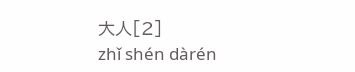大人[2]
zhǐ shén dàrén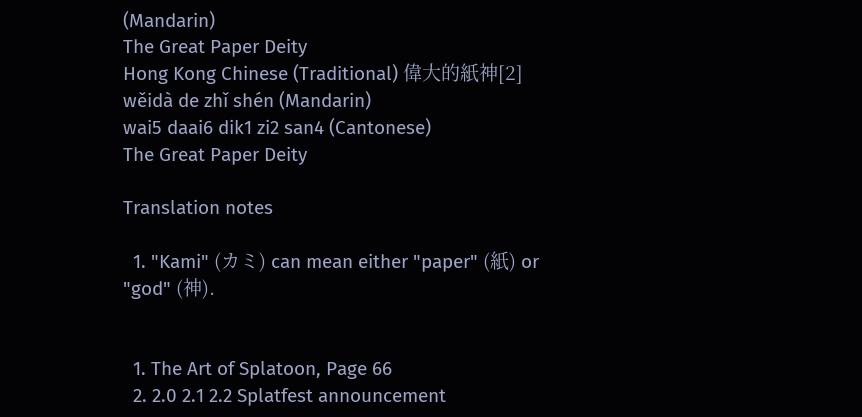(Mandarin)
The Great Paper Deity
Hong Kong Chinese (Traditional) 偉大的紙神[2]
wěidà de zhǐ shén (Mandarin)
wai5 daai6 dik1 zi2 san4 (Cantonese)
The Great Paper Deity

Translation notes

  1. "Kami" (カミ) can mean either "paper" (紙) or "god" (神).


  1. The Art of Splatoon, Page 66
  2. 2.0 2.1 2.2 Splatfest announcement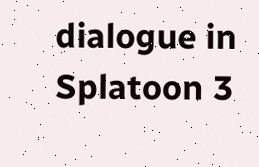dialogue in Splatoon 3